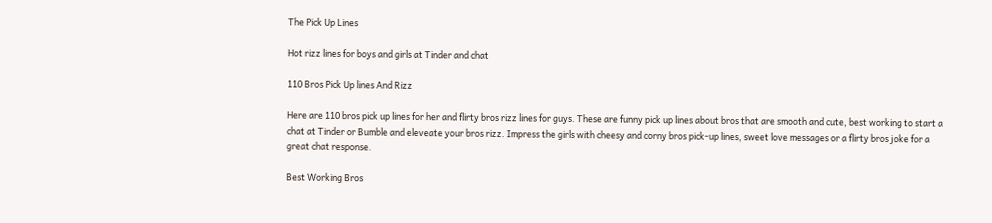The Pick Up Lines

Hot rizz lines for boys and girls at Tinder and chat

110 Bros Pick Up lines And Rizz

Here are 110 bros pick up lines for her and flirty bros rizz lines for guys. These are funny pick up lines about bros that are smooth and cute, best working to start a chat at Tinder or Bumble and eleveate your bros rizz. Impress the girls with cheesy and corny bros pick-up lines, sweet love messages or a flirty bros joke for a great chat response.

Best Working Bros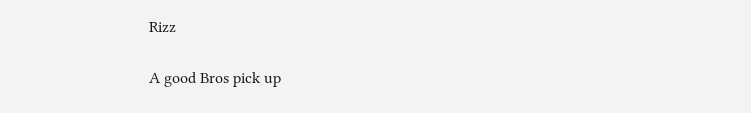Rizz

A good Bros pick up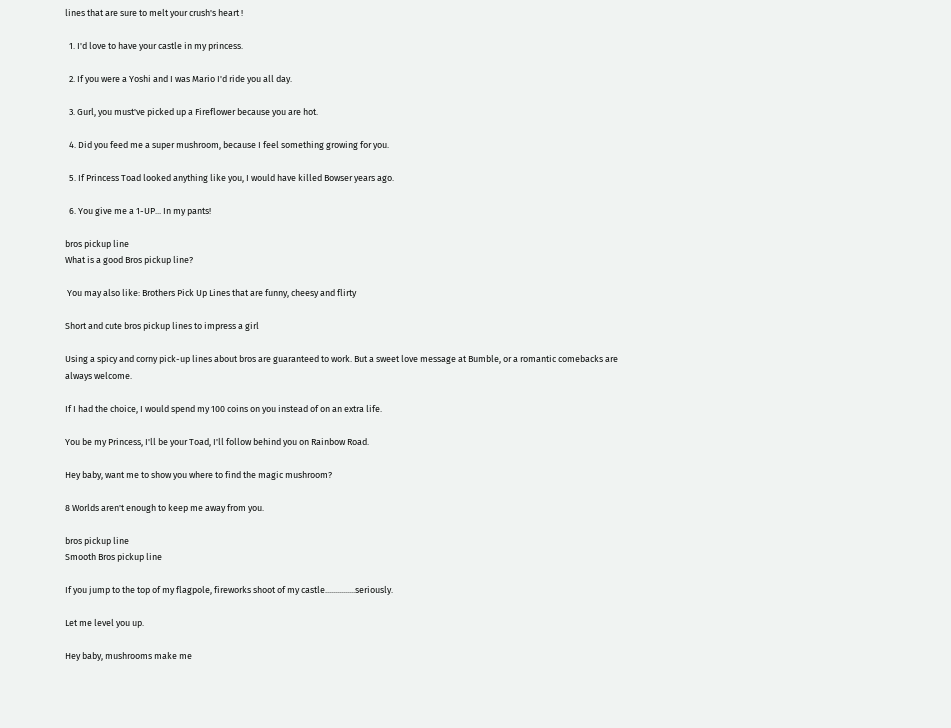lines that are sure to melt your crush's heart !

  1. I'd love to have your castle in my princess.

  2. If you were a Yoshi and I was Mario I'd ride you all day.

  3. Gurl, you must've picked up a Fireflower because you are hot.

  4. Did you feed me a super mushroom, because I feel something growing for you.

  5. If Princess Toad looked anything like you, I would have killed Bowser years ago.

  6. You give me a 1-UP... In my pants!

bros pickup line
What is a good Bros pickup line?

 You may also like: Brothers Pick Up Lines that are funny, cheesy and flirty

Short and cute bros pickup lines to impress a girl

Using a spicy and corny pick-up lines about bros are guaranteed to work. But a sweet love message at Bumble, or a romantic comebacks are always welcome.

If I had the choice, I would spend my 100 coins on you instead of on an extra life.

You be my Princess, I'll be your Toad, I'll follow behind you on Rainbow Road.

Hey baby, want me to show you where to find the magic mushroom?

8 Worlds aren't enough to keep me away from you.

bros pickup line
Smooth Bros pickup line

If you jump to the top of my flagpole, fireworks shoot of my castle...............seriously.

Let me level you up.

Hey baby, mushrooms make me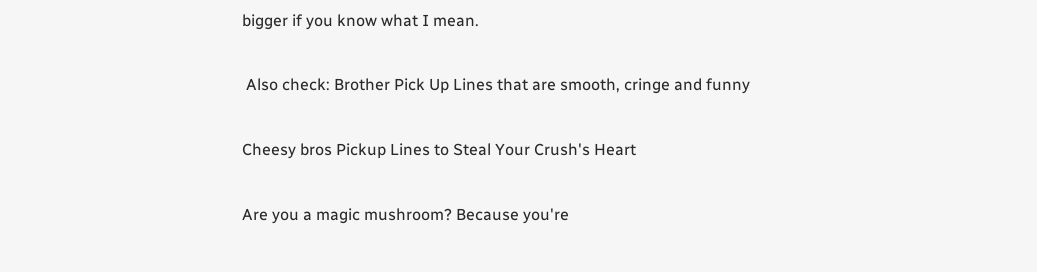bigger if you know what I mean.

 Also check: Brother Pick Up Lines that are smooth, cringe and funny

Cheesy bros Pickup Lines to Steal Your Crush's Heart

Are you a magic mushroom? Because you're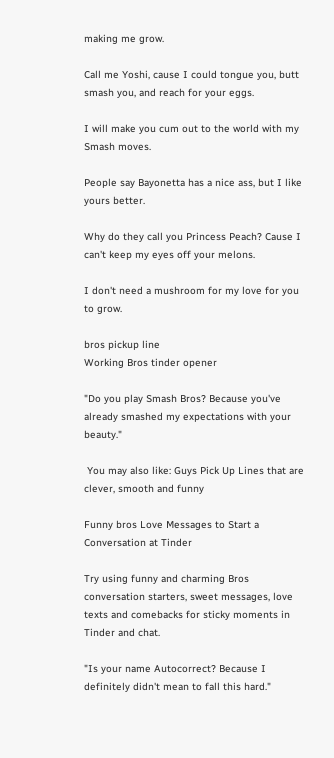making me grow.

Call me Yoshi, cause I could tongue you, butt smash you, and reach for your eggs.

I will make you cum out to the world with my Smash moves.

People say Bayonetta has a nice ass, but I like yours better.

Why do they call you Princess Peach? Cause I can't keep my eyes off your melons.

I don't need a mushroom for my love for you to grow.

bros pickup line
Working Bros tinder opener

"Do you play Smash Bros? Because you've already smashed my expectations with your beauty."

 You may also like: Guys Pick Up Lines that are clever, smooth and funny

Funny bros Love Messages to Start a Conversation at Tinder

Try using funny and charming Bros conversation starters, sweet messages, love texts and comebacks for sticky moments in Tinder and chat.

"Is your name Autocorrect? Because I definitely didn't mean to fall this hard."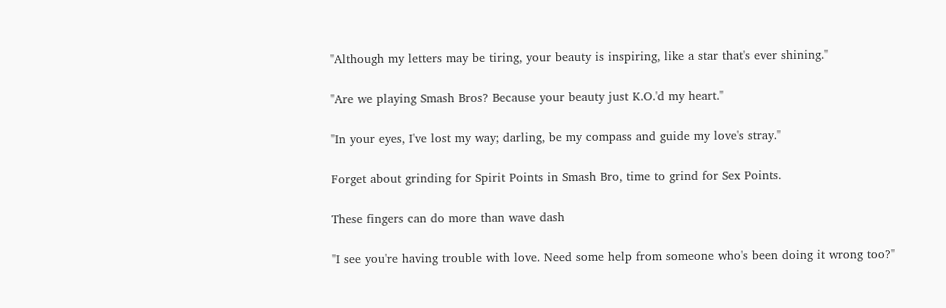"Although my letters may be tiring, your beauty is inspiring, like a star that's ever shining."

"Are we playing Smash Bros? Because your beauty just K.O.'d my heart."

"In your eyes, I've lost my way; darling, be my compass and guide my love's stray."

Forget about grinding for Spirit Points in Smash Bro, time to grind for Sex Points.

These fingers can do more than wave dash

"I see you're having trouble with love. Need some help from someone who's been doing it wrong too?"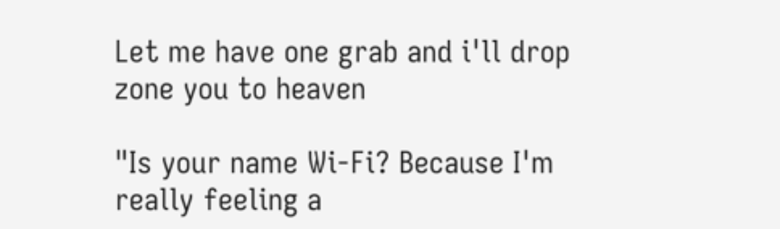Let me have one grab and i'll drop zone you to heaven

"Is your name Wi-Fi? Because I'm really feeling a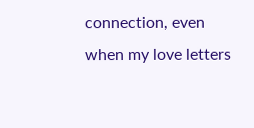connection, even when my love letters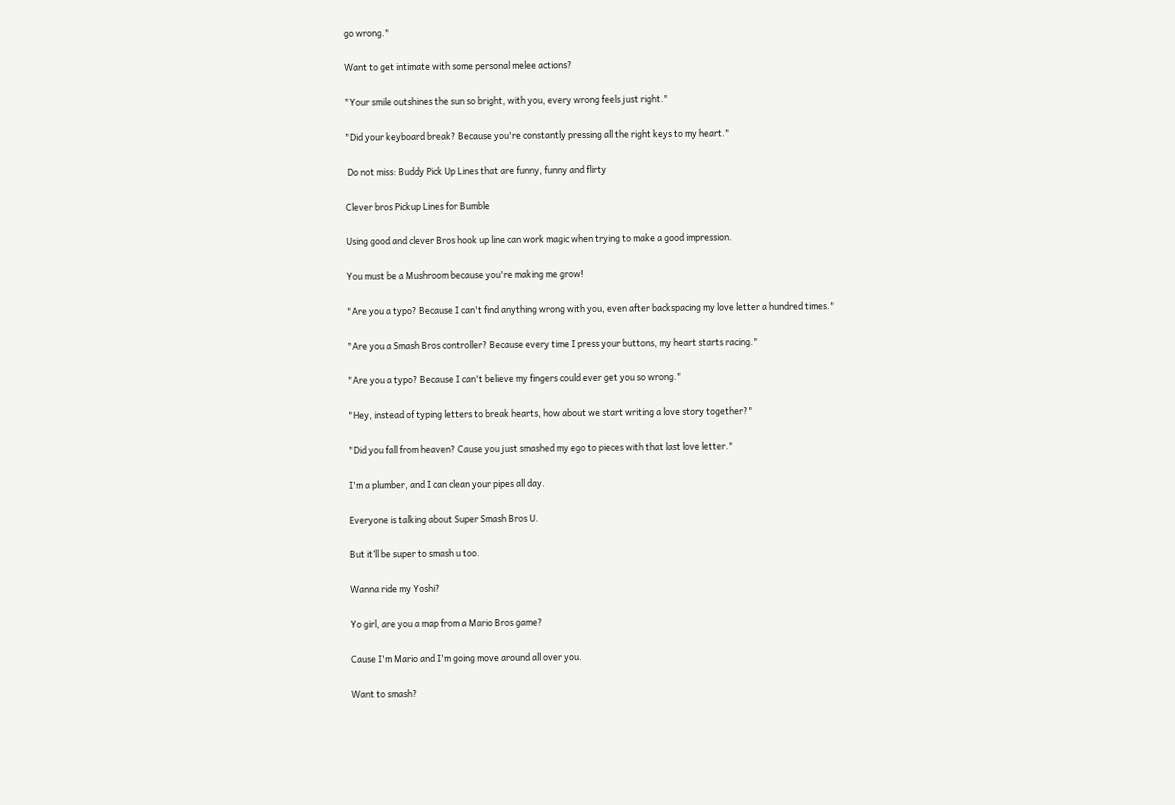go wrong."

Want to get intimate with some personal melee actions?

"Your smile outshines the sun so bright, with you, every wrong feels just right."

"Did your keyboard break? Because you're constantly pressing all the right keys to my heart."

 Do not miss: Buddy Pick Up Lines that are funny, funny and flirty

Clever bros Pickup Lines for Bumble

Using good and clever Bros hook up line can work magic when trying to make a good impression.

You must be a Mushroom because you're making me grow!

"Are you a typo? Because I can't find anything wrong with you, even after backspacing my love letter a hundred times."

"Are you a Smash Bros controller? Because every time I press your buttons, my heart starts racing."

"Are you a typo? Because I can't believe my fingers could ever get you so wrong."

"Hey, instead of typing letters to break hearts, how about we start writing a love story together?"

"Did you fall from heaven? Cause you just smashed my ego to pieces with that last love letter."

I'm a plumber, and I can clean your pipes all day.

Everyone is talking about Super Smash Bros U.

But it’ll be super to smash u too.

Wanna ride my Yoshi?

Yo girl, are you a map from a Mario Bros game?

Cause I'm Mario and I'm going move around all over you.

Want to smash?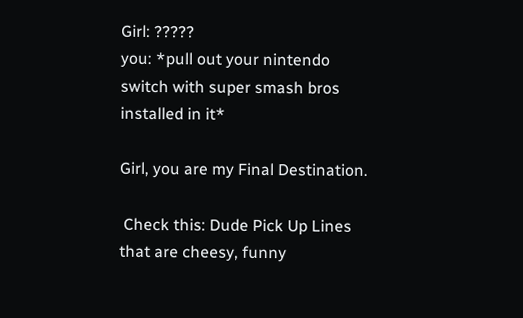Girl: ?????
you: *pull out your nintendo switch with super smash bros installed in it*

Girl, you are my Final Destination.

 Check this: Dude Pick Up Lines that are cheesy, funny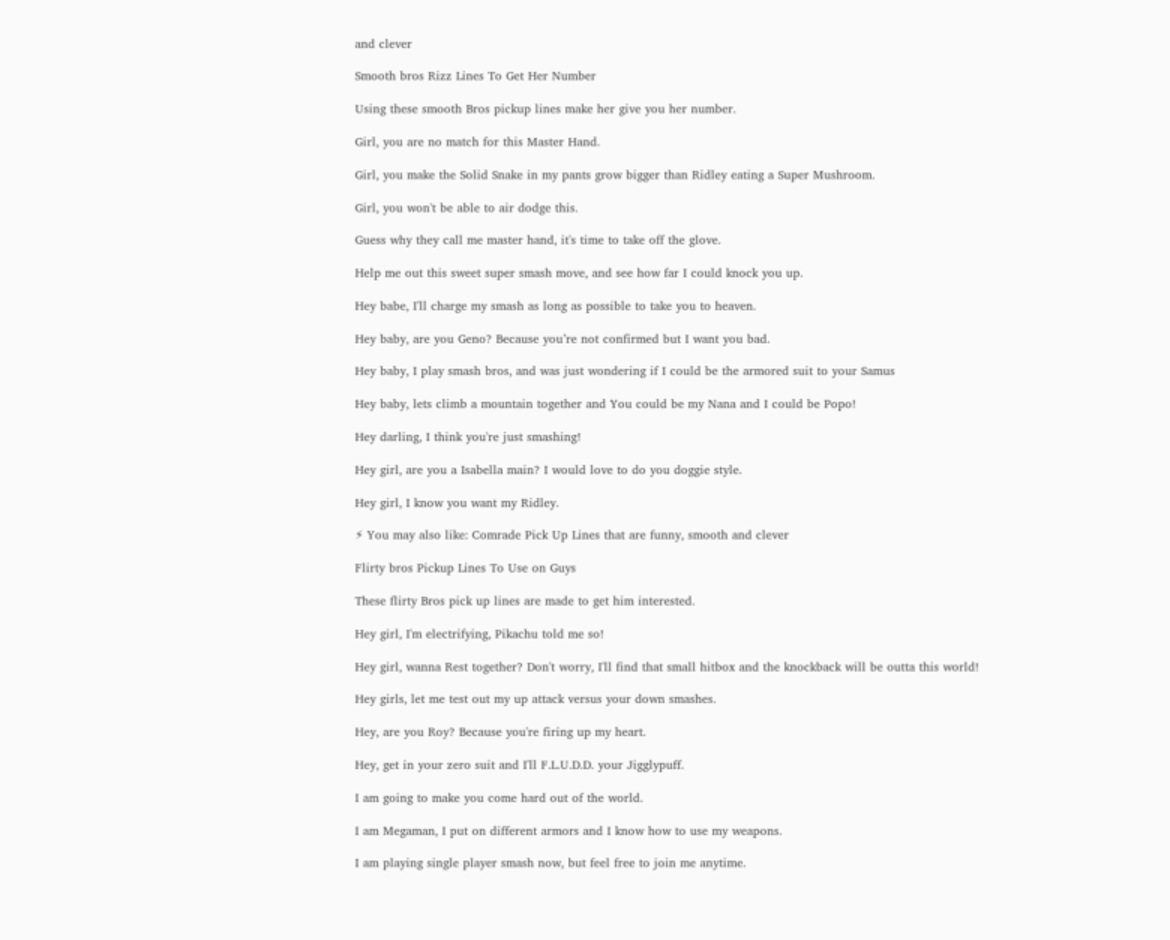and clever

Smooth bros Rizz Lines To Get Her Number

Using these smooth Bros pickup lines make her give you her number.

Girl, you are no match for this Master Hand.

Girl, you make the Solid Snake in my pants grow bigger than Ridley eating a Super Mushroom.

Girl, you won't be able to air dodge this.

Guess why they call me master hand, it's time to take off the glove.

Help me out this sweet super smash move, and see how far I could knock you up.

Hey babe, I'll charge my smash as long as possible to take you to heaven.

Hey baby, are you Geno? Because you’re not confirmed but I want you bad.

Hey baby, I play smash bros, and was just wondering if I could be the armored suit to your Samus

Hey baby, lets climb a mountain together and You could be my Nana and I could be Popo!

Hey darling, I think you're just smashing!

Hey girl, are you a Isabella main? I would love to do you doggie style.

Hey girl, I know you want my Ridley.

⚡ You may also like: Comrade Pick Up Lines that are funny, smooth and clever

Flirty bros Pickup Lines To Use on Guys

These flirty Bros pick up lines are made to get him interested.

Hey girl, I'm electrifying, Pikachu told me so!

Hey girl, wanna Rest together? Don't worry, I'll find that small hitbox and the knockback will be outta this world!

Hey girls, let me test out my up attack versus your down smashes.

Hey, are you Roy? Because you're firing up my heart.

Hey, get in your zero suit and I'll F.L.U.D.D. your Jigglypuff.

I am going to make you come hard out of the world.

I am Megaman, I put on different armors and I know how to use my weapons.

I am playing single player smash now, but feel free to join me anytime.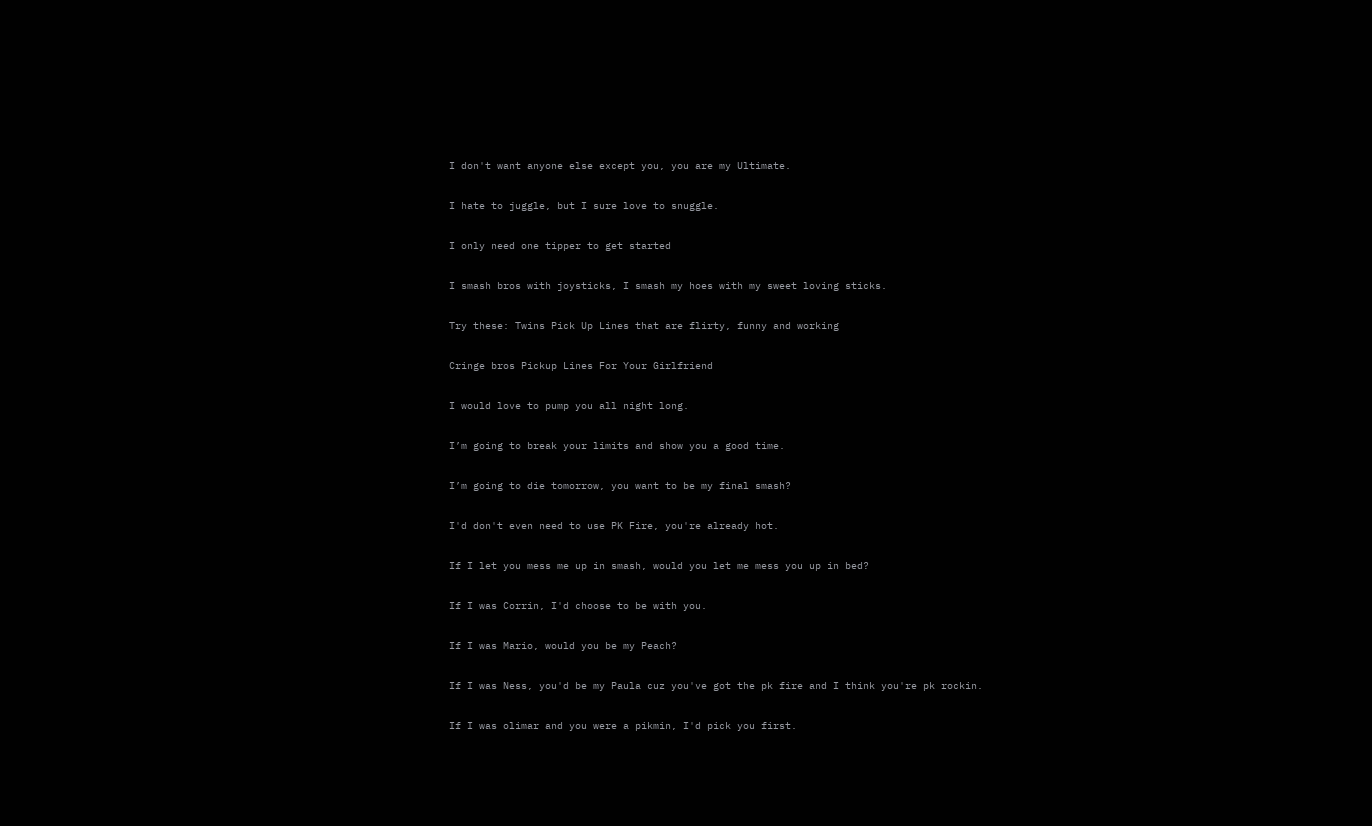I don't want anyone else except you, you are my Ultimate.

I hate to juggle, but I sure love to snuggle.

I only need one tipper to get started

I smash bros with joysticks, I smash my hoes with my sweet loving sticks.

Try these: Twins Pick Up Lines that are flirty, funny and working

Cringe bros Pickup Lines For Your Girlfriend

I would love to pump you all night long.

I’m going to break your limits and show you a good time.

I’m going to die tomorrow, you want to be my final smash?

I'd don't even need to use PK Fire, you're already hot.

If I let you mess me up in smash, would you let me mess you up in bed?

If I was Corrin, I'd choose to be with you.

If I was Mario, would you be my Peach?

If I was Ness, you'd be my Paula cuz you've got the pk fire and I think you're pk rockin.

If I was olimar and you were a pikmin, I'd pick you first.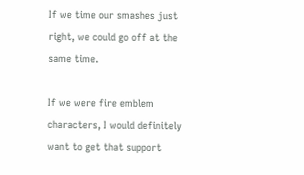If we time our smashes just right, we could go off at the same time.

If we were fire emblem characters, I would definitely want to get that support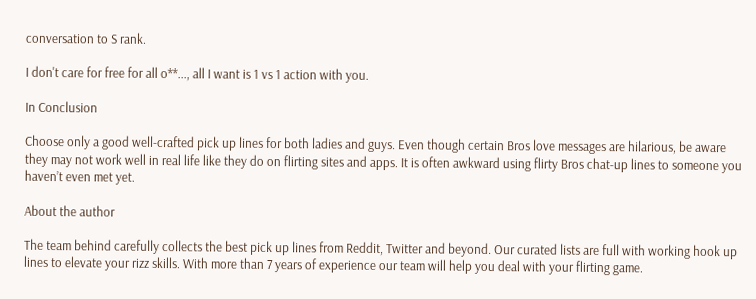conversation to S rank.

I don't care for free for all o**..., all I want is 1 vs 1 action with you.

In Conclusion

Choose only a good well-crafted pick up lines for both ladies and guys. Even though certain Bros love messages are hilarious, be aware they may not work well in real life like they do on flirting sites and apps. It is often awkward using flirty Bros chat-up lines to someone you haven’t even met yet.

About the author

The team behind carefully collects the best pick up lines from Reddit, Twitter and beyond. Our curated lists are full with working hook up lines to elevate your rizz skills. With more than 7 years of experience our team will help you deal with your flirting game.